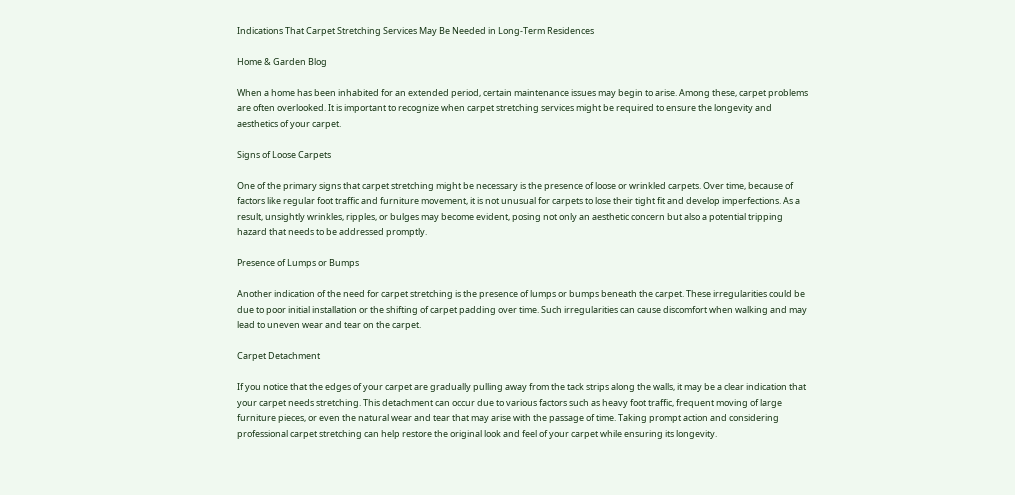Indications That Carpet Stretching Services May Be Needed in Long-Term Residences

Home & Garden Blog

When a home has been inhabited for an extended period, certain maintenance issues may begin to arise. Among these, carpet problems are often overlooked. It is important to recognize when carpet stretching services might be required to ensure the longevity and aesthetics of your carpet.

Signs of Loose Carpets

One of the primary signs that carpet stretching might be necessary is the presence of loose or wrinkled carpets. Over time, because of factors like regular foot traffic and furniture movement, it is not unusual for carpets to lose their tight fit and develop imperfections. As a result, unsightly wrinkles, ripples, or bulges may become evident, posing not only an aesthetic concern but also a potential tripping hazard that needs to be addressed promptly.

Presence of Lumps or Bumps

Another indication of the need for carpet stretching is the presence of lumps or bumps beneath the carpet. These irregularities could be due to poor initial installation or the shifting of carpet padding over time. Such irregularities can cause discomfort when walking and may lead to uneven wear and tear on the carpet.

Carpet Detachment

If you notice that the edges of your carpet are gradually pulling away from the tack strips along the walls, it may be a clear indication that your carpet needs stretching. This detachment can occur due to various factors such as heavy foot traffic, frequent moving of large furniture pieces, or even the natural wear and tear that may arise with the passage of time. Taking prompt action and considering professional carpet stretching can help restore the original look and feel of your carpet while ensuring its longevity.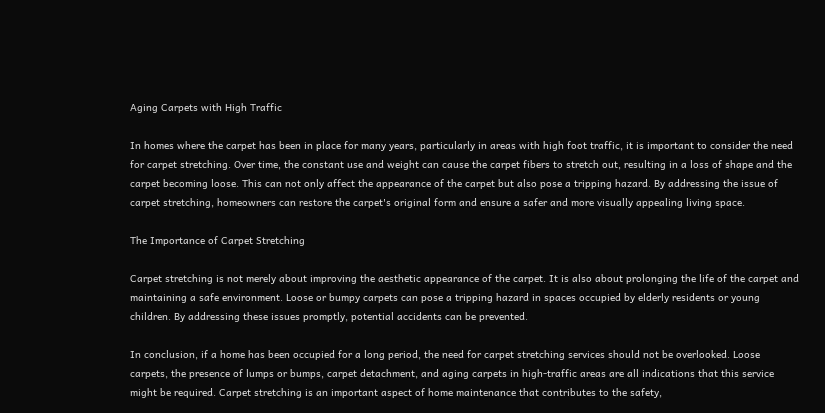Aging Carpets with High Traffic

In homes where the carpet has been in place for many years, particularly in areas with high foot traffic, it is important to consider the need for carpet stretching. Over time, the constant use and weight can cause the carpet fibers to stretch out, resulting in a loss of shape and the carpet becoming loose. This can not only affect the appearance of the carpet but also pose a tripping hazard. By addressing the issue of carpet stretching, homeowners can restore the carpet's original form and ensure a safer and more visually appealing living space.

The Importance of Carpet Stretching

Carpet stretching is not merely about improving the aesthetic appearance of the carpet. It is also about prolonging the life of the carpet and maintaining a safe environment. Loose or bumpy carpets can pose a tripping hazard in spaces occupied by elderly residents or young children. By addressing these issues promptly, potential accidents can be prevented.

In conclusion, if a home has been occupied for a long period, the need for carpet stretching services should not be overlooked. Loose carpets, the presence of lumps or bumps, carpet detachment, and aging carpets in high-traffic areas are all indications that this service might be required. Carpet stretching is an important aspect of home maintenance that contributes to the safety,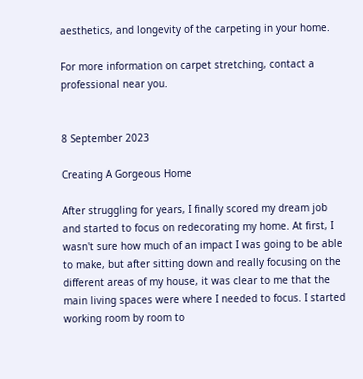aesthetics, and longevity of the carpeting in your home.

For more information on carpet stretching, contact a professional near you.


8 September 2023

Creating A Gorgeous Home

After struggling for years, I finally scored my dream job and started to focus on redecorating my home. At first, I wasn't sure how much of an impact I was going to be able to make, but after sitting down and really focusing on the different areas of my house, it was clear to me that the main living spaces were where I needed to focus. I started working room by room to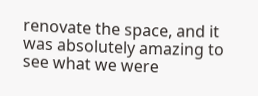renovate the space, and it was absolutely amazing to see what we were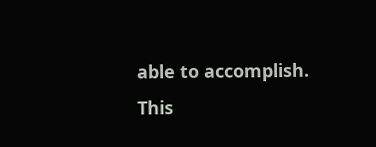able to accomplish. This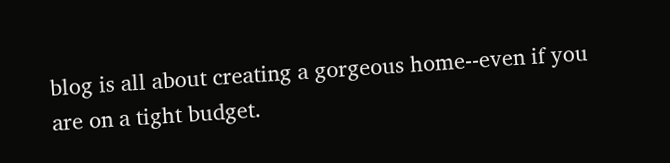blog is all about creating a gorgeous home--even if you are on a tight budget.